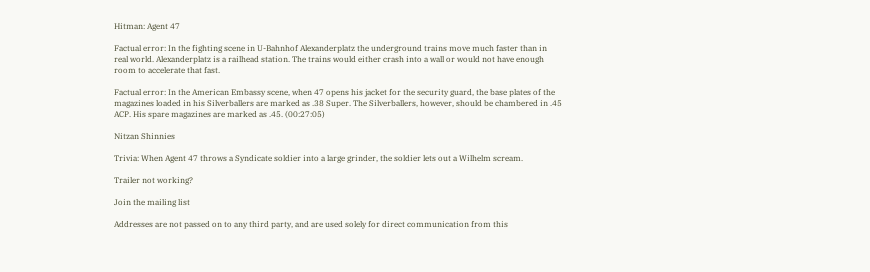Hitman: Agent 47

Factual error: In the fighting scene in U-Bahnhof Alexanderplatz the underground trains move much faster than in real world. Alexanderplatz is a railhead station. The trains would either crash into a wall or would not have enough room to accelerate that fast.

Factual error: In the American Embassy scene, when 47 opens his jacket for the security guard, the base plates of the magazines loaded in his Silverballers are marked as .38 Super. The Silverballers, however, should be chambered in .45 ACP. His spare magazines are marked as .45. (00:27:05)

Nitzan Shinnies

Trivia: When Agent 47 throws a Syndicate soldier into a large grinder, the soldier lets out a Wilhelm scream.

Trailer not working?

Join the mailing list

Addresses are not passed on to any third party, and are used solely for direct communication from this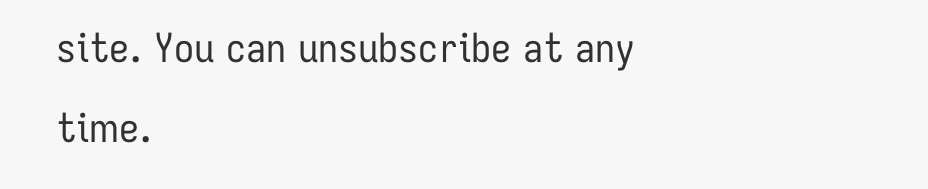site. You can unsubscribe at any time.